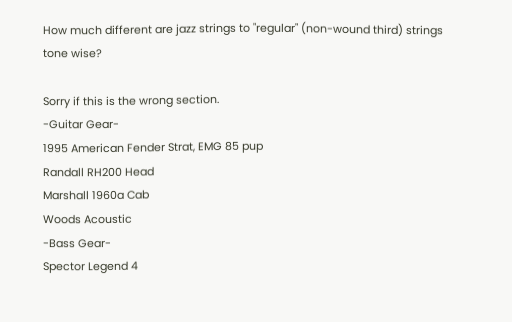How much different are jazz strings to "regular" (non-wound third) strings tone wise?

Sorry if this is the wrong section.
-Guitar Gear-
1995 American Fender Strat, EMG 85 pup
Randall RH200 Head
Marshall 1960a Cab
Woods Acoustic
-Bass Gear-
Spector Legend 4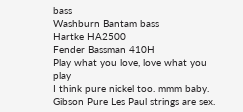bass
Washburn Bantam bass
Hartke HA2500
Fender Bassman 410H
Play what you love, love what you play
I think pure nickel too. mmm baby. Gibson Pure Les Paul strings are sex.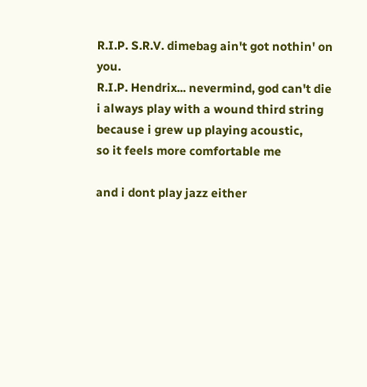R.I.P. S.R.V. dimebag ain't got nothin' on you.
R.I.P. Hendrix... nevermind, god can't die
i always play with a wound third string because i grew up playing acoustic,
so it feels more comfortable me

and i dont play jazz either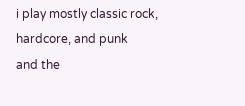i play mostly classic rock, hardcore, and punk
and the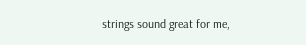strings sound great for me,